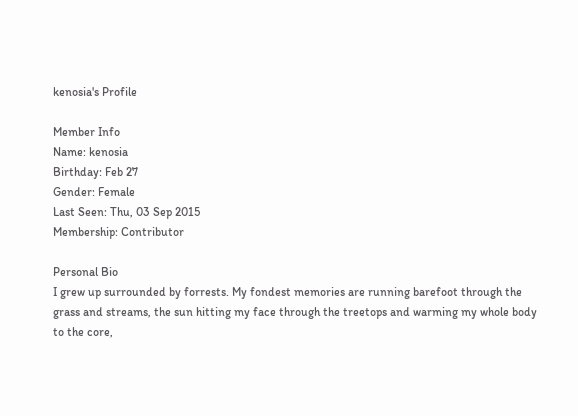kenosia's Profile

Member Info
Name: kenosia
Birthday: Feb 27
Gender: Female
Last Seen: Thu, 03 Sep 2015
Membership: Contributor

Personal Bio
I grew up surrounded by forrests. My fondest memories are running barefoot through the grass and streams, the sun hitting my face through the treetops and warming my whole body to the core,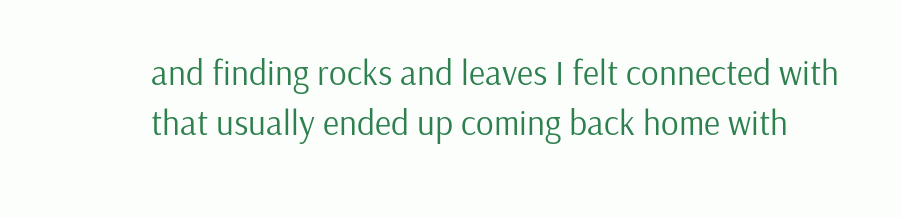and finding rocks and leaves I felt connected with that usually ended up coming back home with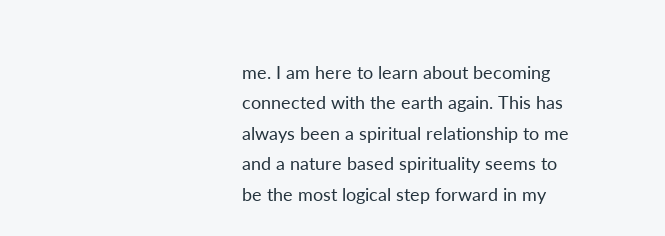me. I am here to learn about becoming connected with the earth again. This has always been a spiritual relationship to me and a nature based spirituality seems to be the most logical step forward in my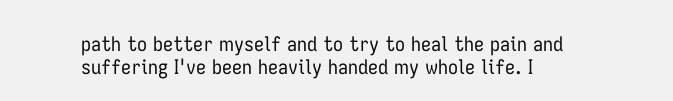path to better myself and to try to heal the pain and suffering I've been heavily handed my whole life. I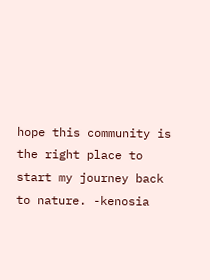hope this community is the right place to start my journey back to nature. -kenosia